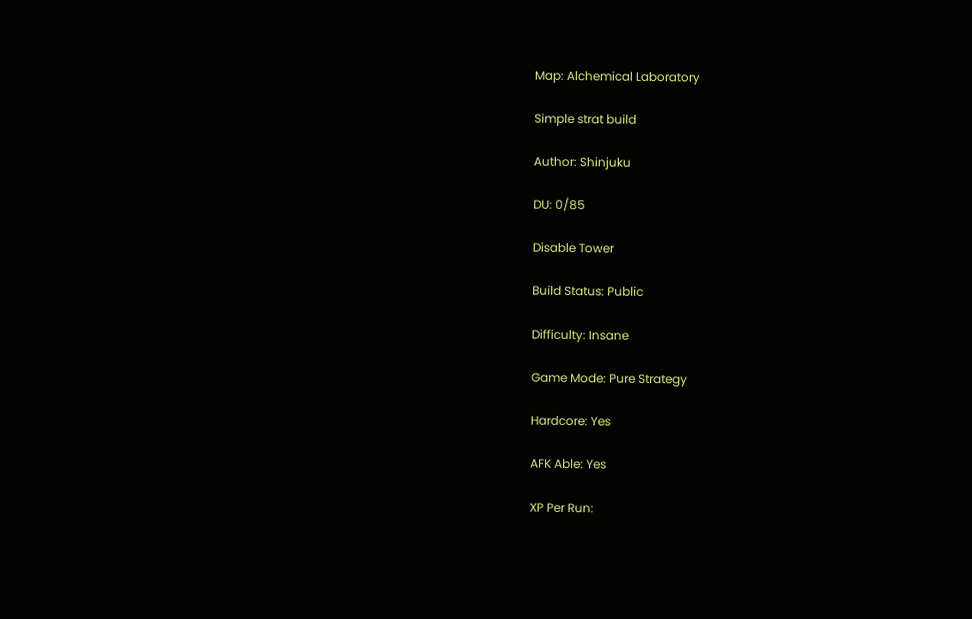Map: Alchemical Laboratory

Simple strat build

Author: Shinjuku

DU: 0/85

Disable Tower

Build Status: Public

Difficulty: Insane

Game Mode: Pure Strategy

Hardcore: Yes

AFK Able: Yes

XP Per Run: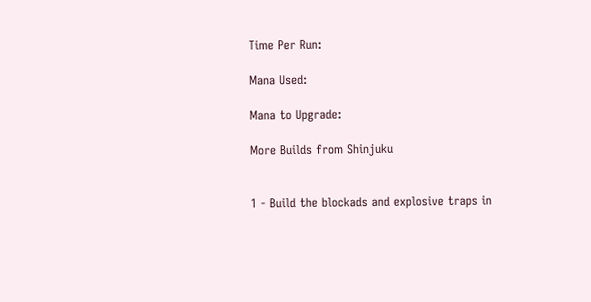Time Per Run:

Mana Used:

Mana to Upgrade:

More Builds from Shinjuku


1 - Build the blockads and explosive traps in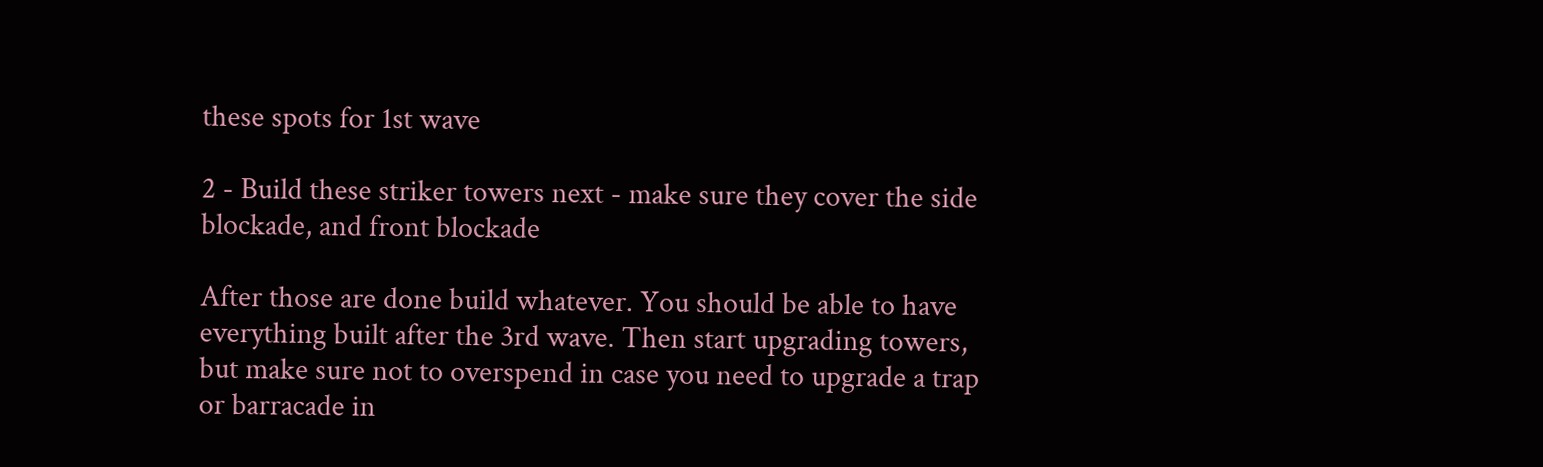these spots for 1st wave

2 - Build these striker towers next - make sure they cover the side blockade, and front blockade

After those are done build whatever. You should be able to have everything built after the 3rd wave. Then start upgrading towers, but make sure not to overspend in case you need to upgrade a trap or barracade in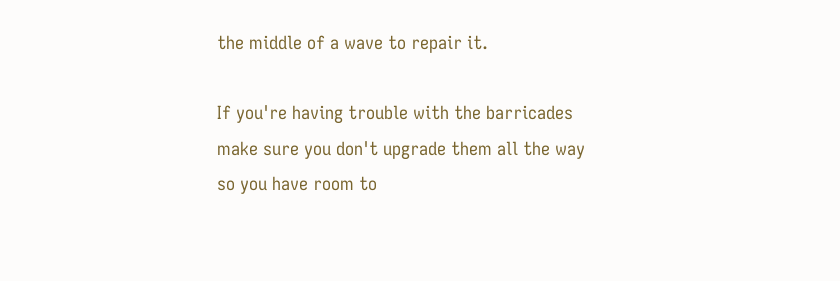the middle of a wave to repair it.

If you're having trouble with the barricades make sure you don't upgrade them all the way so you have room to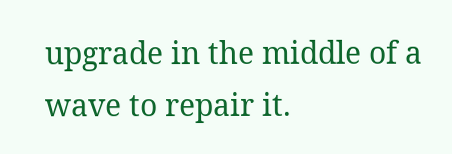upgrade in the middle of a wave to repair it.